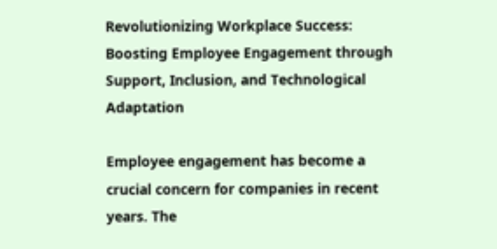Revolutionizing Workplace Success: Boosting Employee Engagement through Support, Inclusion, and Technological Adaptation

Employee engagement has become a crucial concern for companies in recent years. The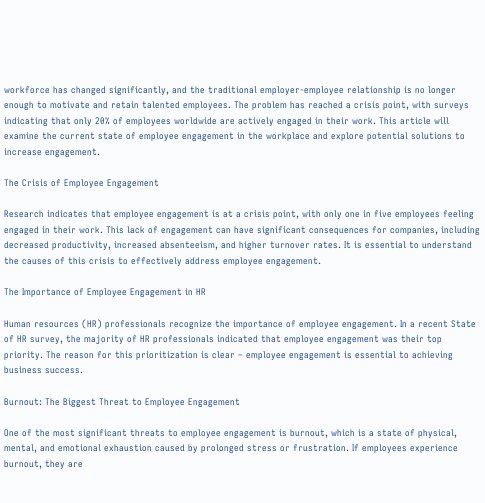workforce has changed significantly, and the traditional employer-employee relationship is no longer enough to motivate and retain talented employees. The problem has reached a crisis point, with surveys indicating that only 20% of employees worldwide are actively engaged in their work. This article will examine the current state of employee engagement in the workplace and explore potential solutions to increase engagement.

The Crisis of Employee Engagement

Research indicates that employee engagement is at a crisis point, with only one in five employees feeling engaged in their work. This lack of engagement can have significant consequences for companies, including decreased productivity, increased absenteeism, and higher turnover rates. It is essential to understand the causes of this crisis to effectively address employee engagement.

The Importance of Employee Engagement in HR

Human resources (HR) professionals recognize the importance of employee engagement. In a recent State of HR survey, the majority of HR professionals indicated that employee engagement was their top priority. The reason for this prioritization is clear – employee engagement is essential to achieving business success.

Burnout: The Biggest Threat to Employee Engagement

One of the most significant threats to employee engagement is burnout, which is a state of physical, mental, and emotional exhaustion caused by prolonged stress or frustration. If employees experience burnout, they are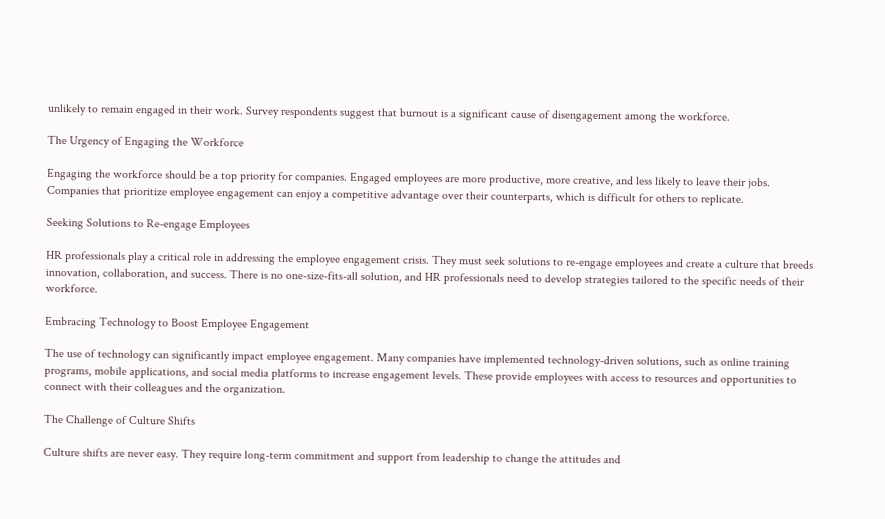unlikely to remain engaged in their work. Survey respondents suggest that burnout is a significant cause of disengagement among the workforce.

The Urgency of Engaging the Workforce

Engaging the workforce should be a top priority for companies. Engaged employees are more productive, more creative, and less likely to leave their jobs. Companies that prioritize employee engagement can enjoy a competitive advantage over their counterparts, which is difficult for others to replicate.

Seeking Solutions to Re-engage Employees

HR professionals play a critical role in addressing the employee engagement crisis. They must seek solutions to re-engage employees and create a culture that breeds innovation, collaboration, and success. There is no one-size-fits-all solution, and HR professionals need to develop strategies tailored to the specific needs of their workforce.

Embracing Technology to Boost Employee Engagement

The use of technology can significantly impact employee engagement. Many companies have implemented technology-driven solutions, such as online training programs, mobile applications, and social media platforms to increase engagement levels. These provide employees with access to resources and opportunities to connect with their colleagues and the organization.

The Challenge of Culture Shifts

Culture shifts are never easy. They require long-term commitment and support from leadership to change the attitudes and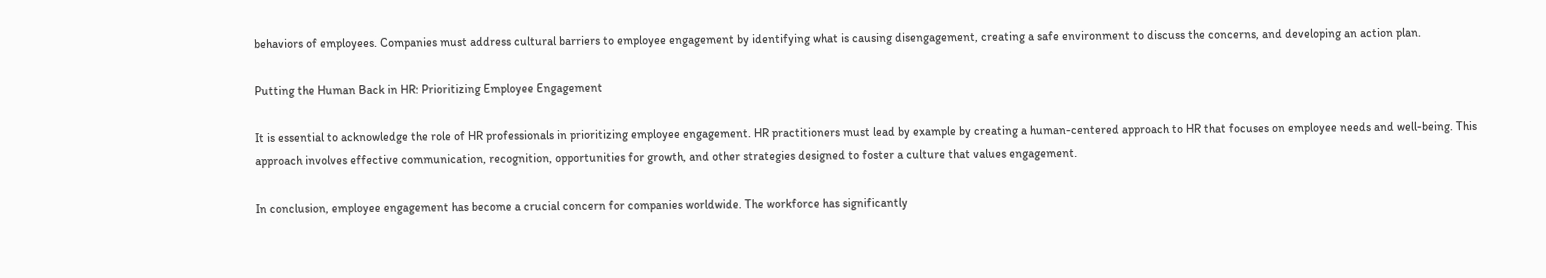behaviors of employees. Companies must address cultural barriers to employee engagement by identifying what is causing disengagement, creating a safe environment to discuss the concerns, and developing an action plan.

Putting the Human Back in HR: Prioritizing Employee Engagement

It is essential to acknowledge the role of HR professionals in prioritizing employee engagement. HR practitioners must lead by example by creating a human-centered approach to HR that focuses on employee needs and well-being. This approach involves effective communication, recognition, opportunities for growth, and other strategies designed to foster a culture that values engagement.

In conclusion, employee engagement has become a crucial concern for companies worldwide. The workforce has significantly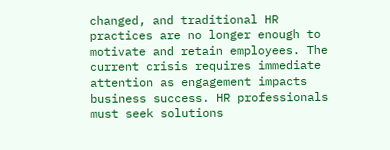changed, and traditional HR practices are no longer enough to motivate and retain employees. The current crisis requires immediate attention as engagement impacts business success. HR professionals must seek solutions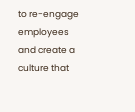to re-engage employees and create a culture that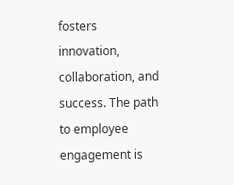fosters innovation, collaboration, and success. The path to employee engagement is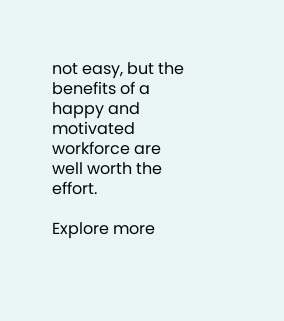not easy, but the benefits of a happy and motivated workforce are well worth the effort.

Explore more